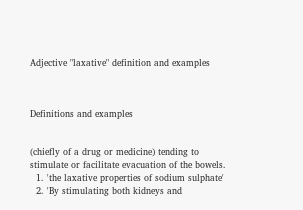Adjective "laxative" definition and examples



Definitions and examples


(chiefly of a drug or medicine) tending to stimulate or facilitate evacuation of the bowels.
  1. 'the laxative properties of sodium sulphate'
  2. 'By stimulating both kidneys and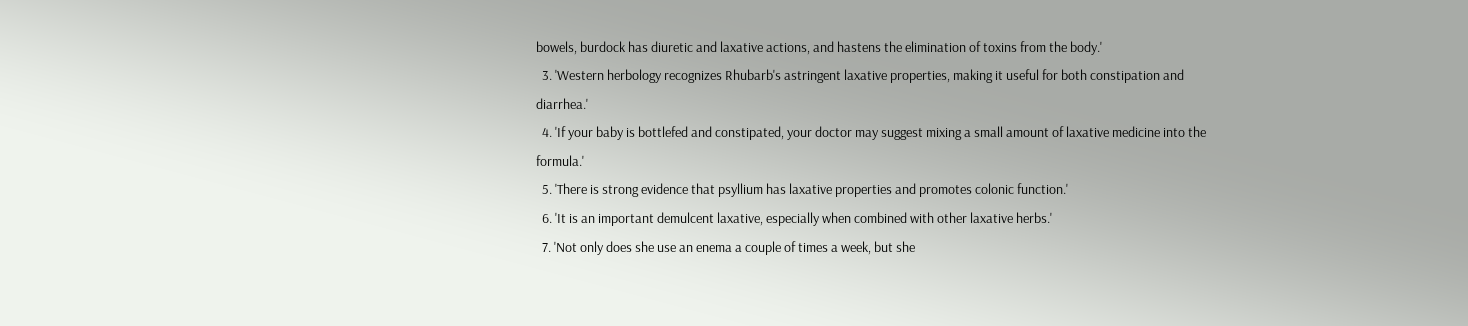bowels, burdock has diuretic and laxative actions, and hastens the elimination of toxins from the body.'
  3. 'Western herbology recognizes Rhubarb's astringent laxative properties, making it useful for both constipation and diarrhea.'
  4. 'If your baby is bottlefed and constipated, your doctor may suggest mixing a small amount of laxative medicine into the formula.'
  5. 'There is strong evidence that psyllium has laxative properties and promotes colonic function.'
  6. 'It is an important demulcent laxative, especially when combined with other laxative herbs.'
  7. 'Not only does she use an enema a couple of times a week, but she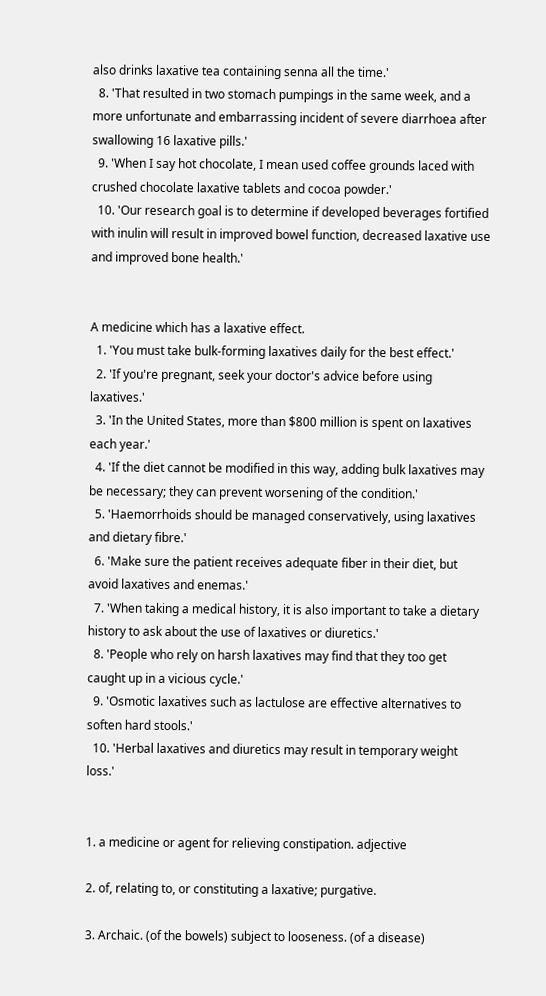also drinks laxative tea containing senna all the time.'
  8. 'That resulted in two stomach pumpings in the same week, and a more unfortunate and embarrassing incident of severe diarrhoea after swallowing 16 laxative pills.'
  9. 'When I say hot chocolate, I mean used coffee grounds laced with crushed chocolate laxative tablets and cocoa powder.'
  10. 'Our research goal is to determine if developed beverages fortified with inulin will result in improved bowel function, decreased laxative use and improved bone health.'


A medicine which has a laxative effect.
  1. 'You must take bulk-forming laxatives daily for the best effect.'
  2. 'If you're pregnant, seek your doctor's advice before using laxatives.'
  3. 'In the United States, more than $800 million is spent on laxatives each year.'
  4. 'If the diet cannot be modified in this way, adding bulk laxatives may be necessary; they can prevent worsening of the condition.'
  5. 'Haemorrhoids should be managed conservatively, using laxatives and dietary fibre.'
  6. 'Make sure the patient receives adequate fiber in their diet, but avoid laxatives and enemas.'
  7. 'When taking a medical history, it is also important to take a dietary history to ask about the use of laxatives or diuretics.'
  8. 'People who rely on harsh laxatives may find that they too get caught up in a vicious cycle.'
  9. 'Osmotic laxatives such as lactulose are effective alternatives to soften hard stools.'
  10. 'Herbal laxatives and diuretics may result in temporary weight loss.'


1. a medicine or agent for relieving constipation. adjective

2. of, relating to, or constituting a laxative; purgative.

3. Archaic. (of the bowels) subject to looseness. (of a disease)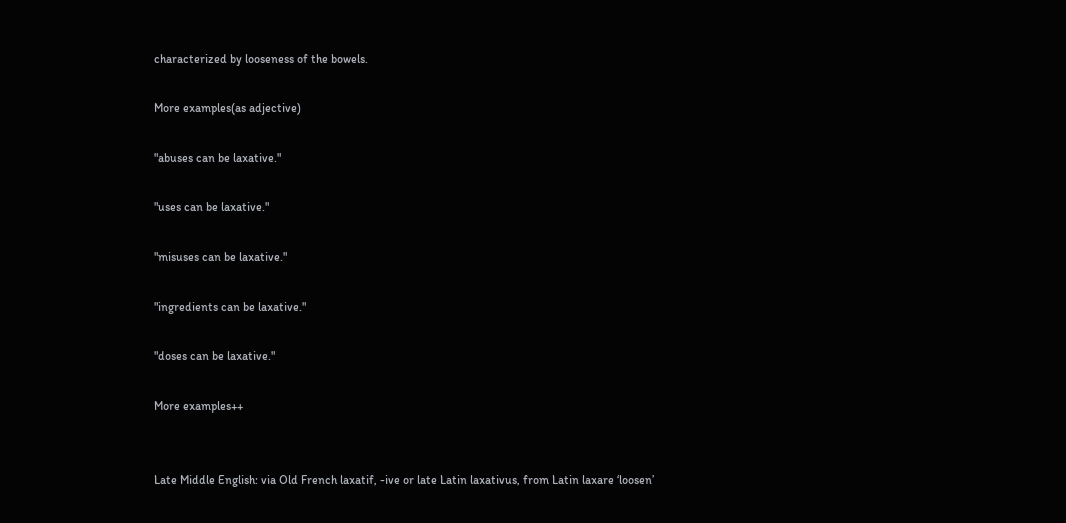characterized by looseness of the bowels.

More examples(as adjective)

"abuses can be laxative."

"uses can be laxative."

"misuses can be laxative."

"ingredients can be laxative."

"doses can be laxative."

More examples++


Late Middle English: via Old French laxatif, -ive or late Latin laxativus, from Latin laxare ‘loosen’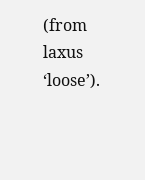(from laxus ‘loose’).